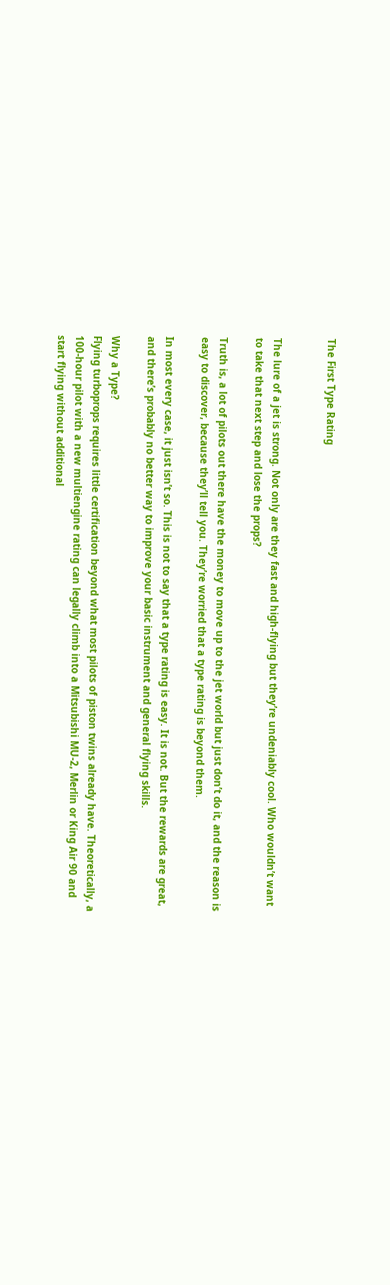The First Type Rating


The lure of a jet is strong. Not only are they fast and high-flying but they’re undeniably cool. Who wouldn’t want to take that next step and lose the props?

Truth is, a lot of pilots out there have the money to move up to the jet world but just don’t do it, and the reason is easy to discover, because they’ll tell you. They’re worried that a type rating is beyond them.

In most every case, it just isn’t so. This is not to say that a type rating is easy. It is not. But the rewards are great, and there’s probably no better way to improve your basic instrument and general flying skills.

Why a Type?
Flying turboprops requires little certification beyond what most pilots of piston twins already have. Theoretically, a 100-hour pilot with a new multiengine rating can legally climb into a Mitsubishi MU-2, Merlin or King Air 90 and start flying without additional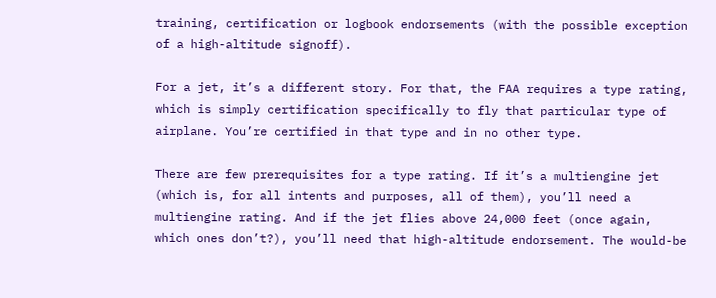training, certification or logbook endorsements (with the possible exception of a high-altitude signoff).

For a jet, it’s a different story. For that, the FAA requires a type rating, which is simply certification specifically to fly that particular type of airplane. You’re certified in that type and in no other type.

There are few prerequisites for a type rating. If it’s a multiengine jet (which is, for all intents and purposes, all of them), you’ll need a multiengine rating. And if the jet flies above 24,000 feet (once again, which ones don’t?), you’ll need that high-altitude endorsement. The would-be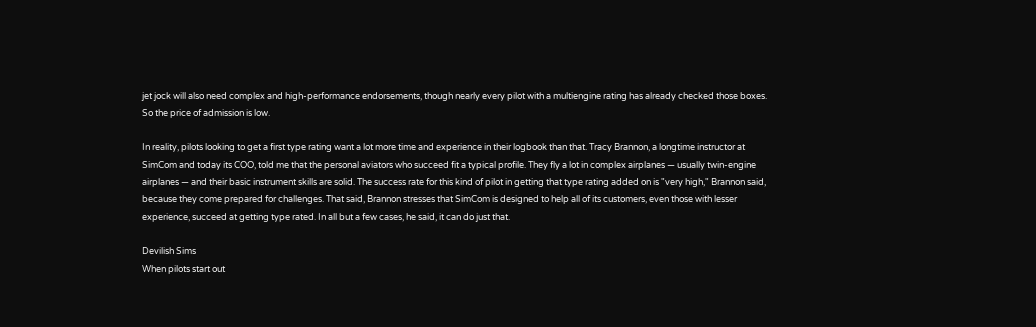jet jock will also need complex and high-performance endorsements, though nearly every pilot with a multiengine rating has already checked those boxes. So the price of admission is low.

In reality, pilots looking to get a first type rating want a lot more time and experience in their logbook than that. Tracy Brannon, a longtime instructor at SimCom and today its COO, told me that the personal aviators who succeed fit a typical profile. They fly a lot in complex airplanes — usually twin-engine airplanes — and their basic instrument skills are solid. The success rate for this kind of pilot in getting that type rating added on is "very high," Brannon said, because they come prepared for challenges. That said, Brannon stresses that SimCom is designed to help all of its customers, even those with lesser experience, succeed at getting type rated. In all but a few cases, he said, it can do just that.

Devilish Sims
When pilots start out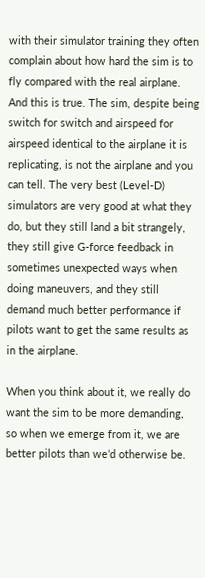with their simulator training they often complain about how hard the sim is to fly compared with the real airplane. And this is true. The sim, despite being switch for switch and airspeed for airspeed identical to the airplane it is replicating, is not the airplane and you can tell. The very best (Level-D) simulators are very good at what they do, but they still land a bit strangely, they still give G-force feedback in sometimes unexpected ways when doing maneuvers, and they still demand much better performance if pilots want to get the same results as in the airplane.

When you think about it, we really do want the sim to be more demanding, so when we emerge from it, we are better pilots than we’d otherwise be.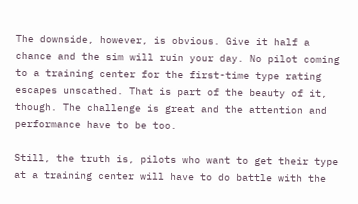The downside, however, is obvious. Give it half a chance and the sim will ruin your day. No pilot coming to a training center for the first-time type rating escapes unscathed. That is part of the beauty of it, though. The challenge is great and the attention and performance have to be too.

Still, the truth is, pilots who want to get their type at a training center will have to do battle with the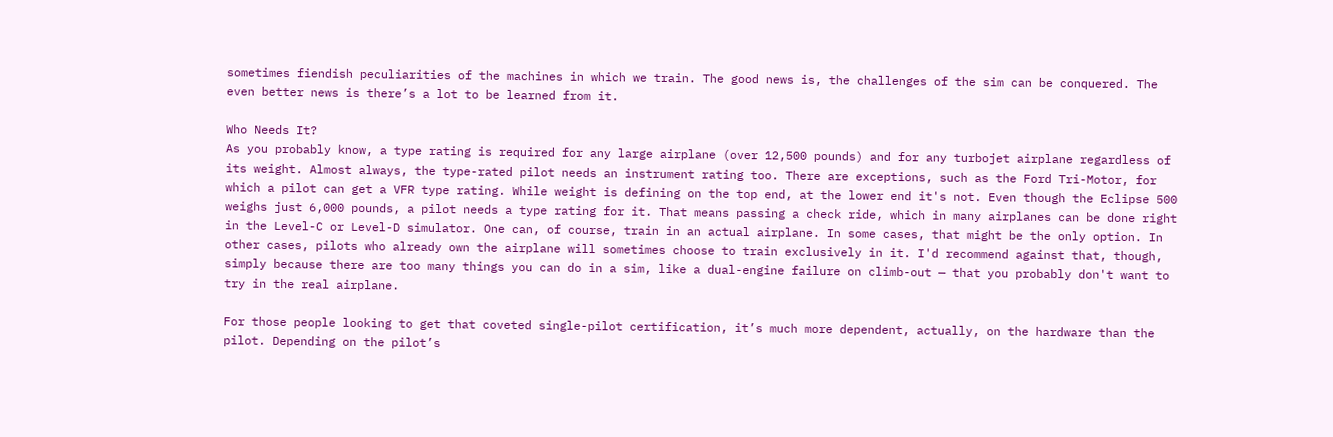sometimes fiendish peculiarities of the machines in which we train. The good news is, the challenges of the sim can be conquered. The even better news is there’s a lot to be learned from it.

Who Needs It?
As you probably know, a type rating is required for any large airplane (over 12,500 pounds) and for any turbojet airplane regardless of its weight. Almost always, the type-rated pilot needs an instrument rating too. There are exceptions, such as the Ford Tri-Motor, for which a pilot can get a VFR type rating. While weight is defining on the top end, at the lower end it's not. Even though the Eclipse 500 weighs just 6,000 pounds, a pilot needs a type rating for it. That means passing a check ride, which in many airplanes can be done right in the Level-C or Level-D simulator. One can, of course, train in an actual airplane. In some cases, that might be the only option. In other cases, pilots who already own the airplane will sometimes choose to train exclusively in it. I'd recommend against that, though, simply because there are too many things you can do in a sim, like a dual-engine failure on climb-out — that you probably don't want to try in the real airplane.

For those people looking to get that coveted single-pilot certification, it’s much more dependent, actually, on the hardware than the pilot. Depending on the pilot’s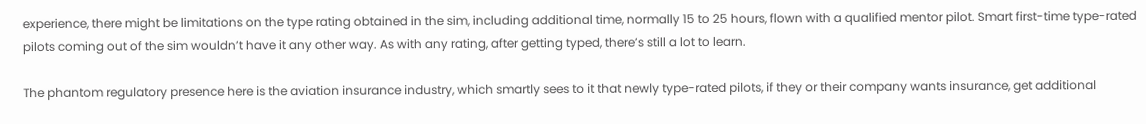experience, there might be limitations on the type rating obtained in the sim, including additional time, normally 15 to 25 hours, flown with a qualified mentor pilot. Smart first-time type-rated pilots coming out of the sim wouldn’t have it any other way. As with any rating, after getting typed, there’s still a lot to learn.

The phantom regulatory presence here is the aviation insurance industry, which smartly sees to it that newly type-rated pilots, if they or their company wants insurance, get additional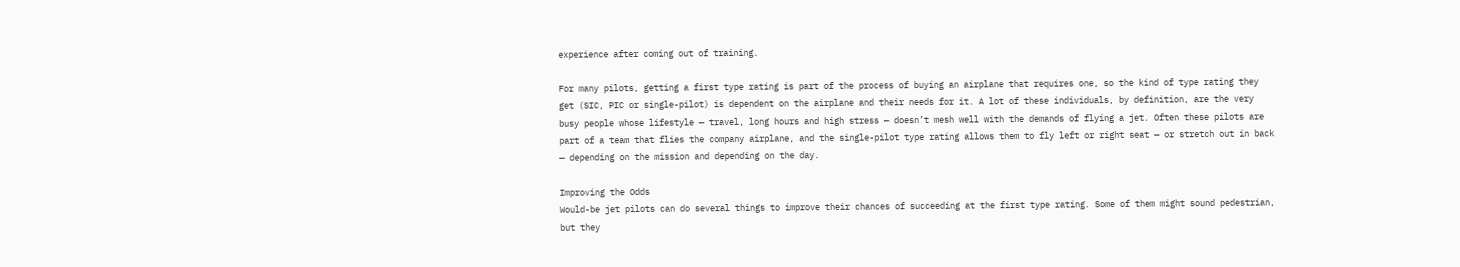experience after coming out of training.

For many pilots, getting a first type rating is part of the process of buying an airplane that requires one, so the kind of type rating they get (SIC, PIC or single-pilot) is dependent on the airplane and their needs for it. A lot of these individuals, by definition, are the very busy people whose lifestyle — travel, long hours and high stress — doesn’t mesh well with the demands of flying a jet. Often these pilots are part of a team that flies the company airplane, and the single-pilot type rating allows them to fly left or right seat — or stretch out in back — depending on the mission and depending on the day.

Improving the Odds
Would-be jet pilots can do several things to improve their chances of succeeding at the first type rating. Some of them might sound pedestrian, but they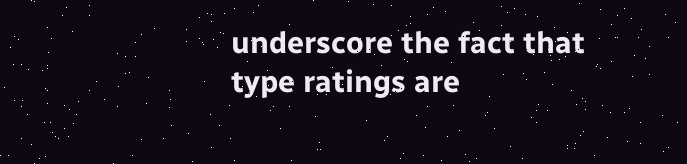underscore the fact that type ratings are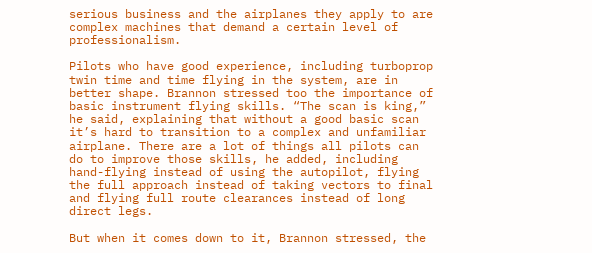serious business and the airplanes they apply to are complex machines that demand a certain level of professionalism.

Pilots who have good experience, including turboprop twin time and time flying in the system, are in better shape. Brannon stressed too the importance of basic instrument flying skills. “The scan is king,” he said, explaining that without a good basic scan it’s hard to transition to a complex and unfamiliar airplane. There are a lot of things all pilots can do to improve those skills, he added, including hand-flying instead of using the autopilot, flying the full approach instead of taking vectors to final and flying full route clearances instead of long direct legs.

But when it comes down to it, Brannon stressed, the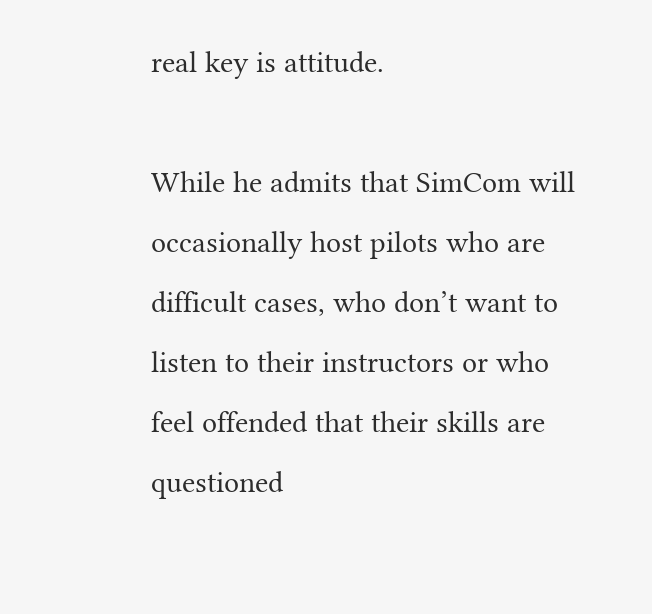real key is attitude.

While he admits that SimCom will occasionally host pilots who are difficult cases, who don’t want to listen to their instructors or who feel offended that their skills are questioned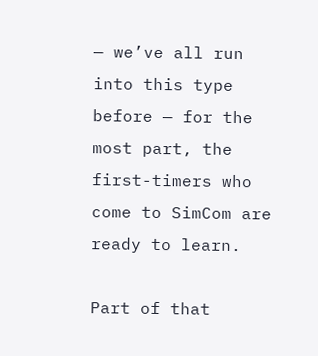— we’ve all run into this type before — for the most part, the first-timers who come to SimCom are ready to learn.

Part of that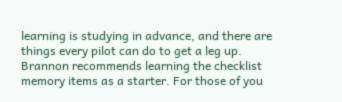learning is studying in advance, and there are things every pilot can do to get a leg up. Brannon recommends learning the checklist memory items as a starter. For those of you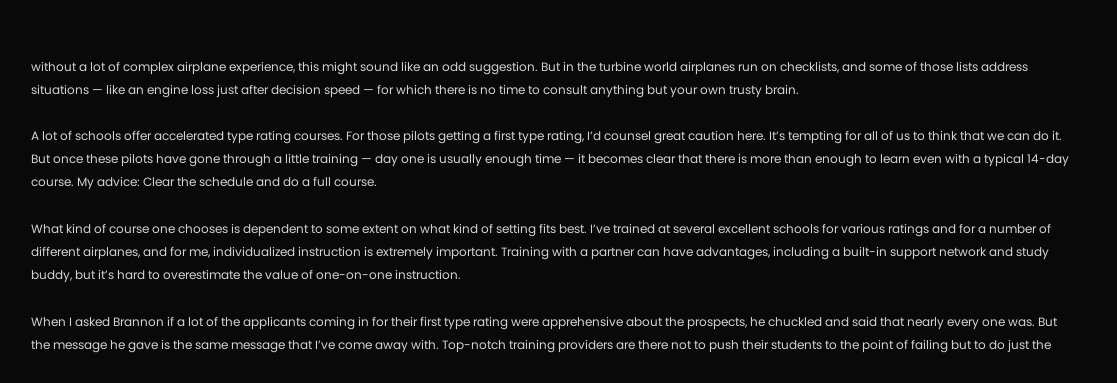without a lot of complex airplane experience, this might sound like an odd suggestion. But in the turbine world airplanes run on checklists, and some of those lists address situations — like an engine loss just after decision speed — for which there is no time to consult anything but your own trusty brain.

A lot of schools offer accelerated type rating courses. For those pilots getting a first type rating, I’d counsel great caution here. It’s tempting for all of us to think that we can do it. But once these pilots have gone through a little training — day one is usually enough time — it becomes clear that there is more than enough to learn even with a typical 14-day course. My advice: Clear the schedule and do a full course.

What kind of course one chooses is dependent to some extent on what kind of setting fits best. I’ve trained at several excellent schools for various ratings and for a number of different airplanes, and for me, individualized instruction is extremely important. Training with a partner can have advantages, including a built-in support network and study buddy, but it’s hard to overestimate the value of one-on-one instruction.

When I asked Brannon if a lot of the applicants coming in for their first type rating were apprehensive about the prospects, he chuckled and said that nearly every one was. But the message he gave is the same message that I’ve come away with. Top-notch training providers are there not to push their students to the point of failing but to do just the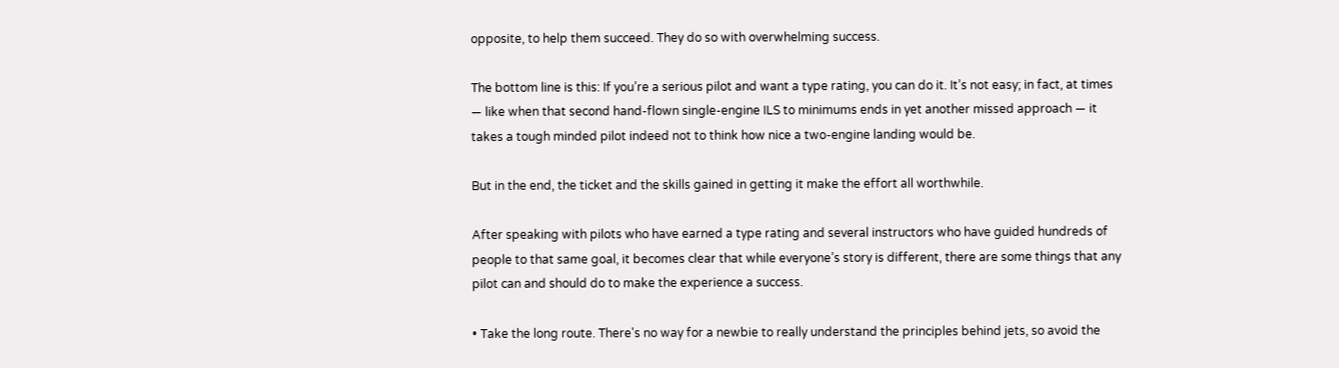opposite, to help them succeed. They do so with overwhelming success.

The bottom line is this: If you’re a serious pilot and want a type rating, you can do it. It’s not easy; in fact, at times — like when that second hand-flown single-engine ILS to minimums ends in yet another missed approach — it takes a tough minded pilot indeed not to think how nice a two-engine landing would be.

But in the end, the ticket and the skills gained in getting it make the effort all worthwhile.

After speaking with pilots who have earned a type rating and several instructors who have guided hundreds of people to that same goal, it becomes clear that while everyone’s story is different, there are some things that any pilot can and should do to make the experience a success.

• Take the long route. There's no way for a newbie to really understand the principles behind jets, so avoid the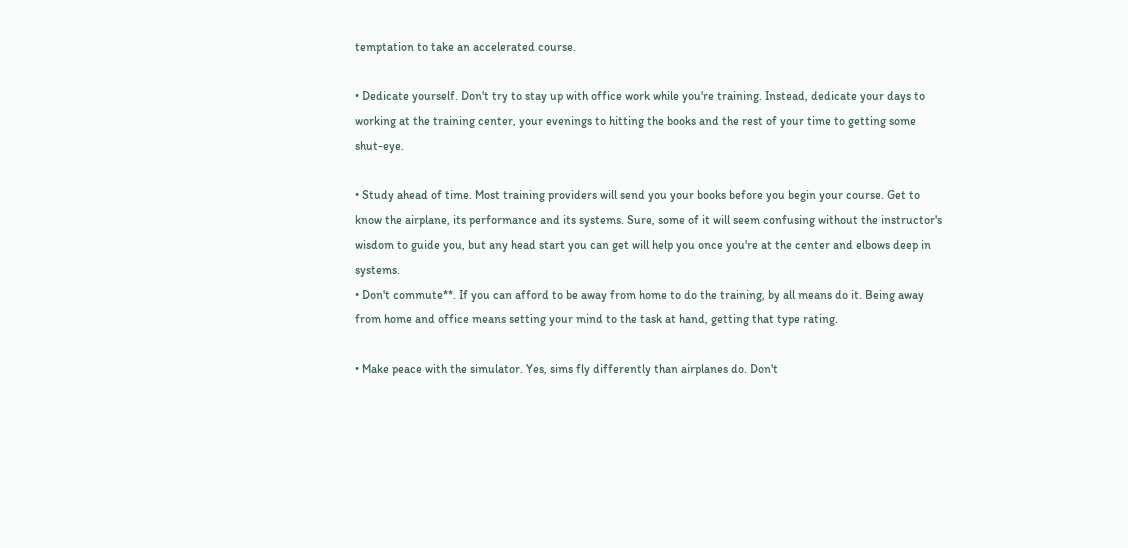temptation to take an accelerated course.

• Dedicate yourself. Don't try to stay up with office work while you're training. Instead, dedicate your days to working at the training center, your evenings to hitting the books and the rest of your time to getting some shut-eye.

• Study ahead of time. Most training providers will send you your books before you begin your course. Get to know the airplane, its performance and its systems. Sure, some of it will seem confusing without the instructor's wisdom to guide you, but any head start you can get will help you once you're at the center and elbows deep in systems.
• Don't commute**. If you can afford to be away from home to do the training, by all means do it. Being away from home and office means setting your mind to the task at hand, getting that type rating.

• Make peace with the simulator. Yes, sims fly differently than airplanes do. Don't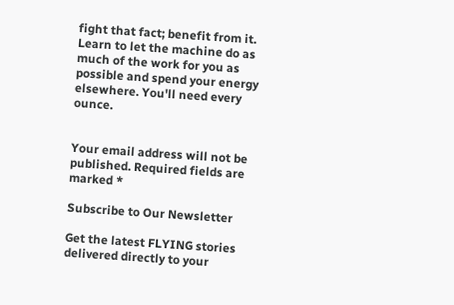fight that fact; benefit from it. Learn to let the machine do as much of the work for you as possible and spend your energy elsewhere. You'll need every ounce.


Your email address will not be published. Required fields are marked *

Subscribe to Our Newsletter

Get the latest FLYING stories delivered directly to your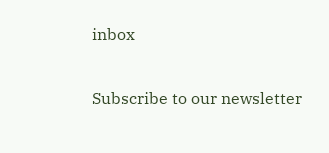inbox

Subscribe to our newsletter